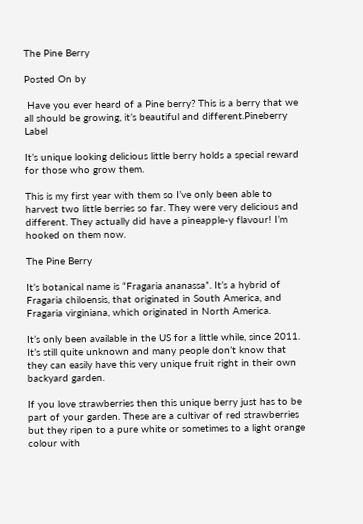The Pine Berry

Posted On by

 Have you ever heard of a Pine berry? This is a berry that we all should be growing, it’s beautiful and different.Pineberry Label

It’s unique looking delicious little berry holds a special reward for those who grow them.

This is my first year with them so I’ve only been able to harvest two little berries so far. They were very delicious and different. They actually did have a pineapple-y flavour! I’m hooked on them now.

The Pine Berry

It’s botanical name is “Fragaria ananassa”. It’s a hybrid of Fragaria chiloensis, that originated in South America, and Fragaria virginiana, which originated in North America.

It’s only been available in the US for a little while, since 2011. It’s still quite unknown and many people don’t know that they can easily have this very unique fruit right in their own backyard garden.

If you love strawberries then this unique berry just has to be part of your garden. These are a cultivar of red strawberries but they ripen to a pure white or sometimes to a light orange colour with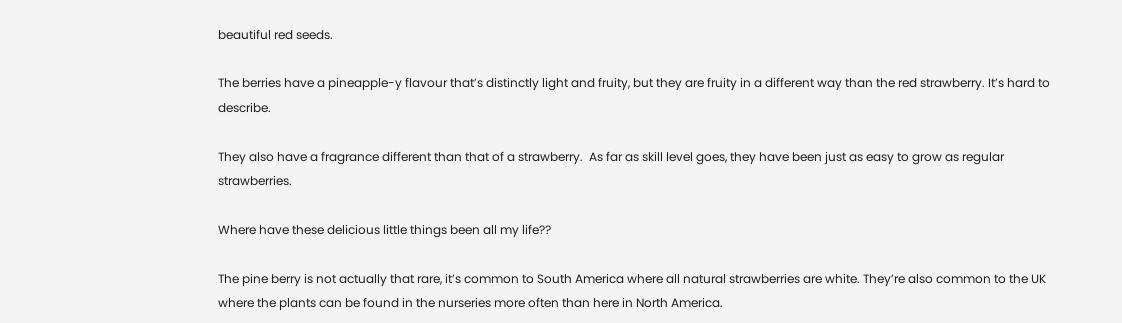beautiful red seeds.

The berries have a pineapple-y flavour that’s distinctly light and fruity, but they are fruity in a different way than the red strawberry. It’s hard to describe.

They also have a fragrance different than that of a strawberry.  As far as skill level goes, they have been just as easy to grow as regular strawberries.

Where have these delicious little things been all my life??

The pine berry is not actually that rare, it’s common to South America where all natural strawberries are white. They’re also common to the UK where the plants can be found in the nurseries more often than here in North America.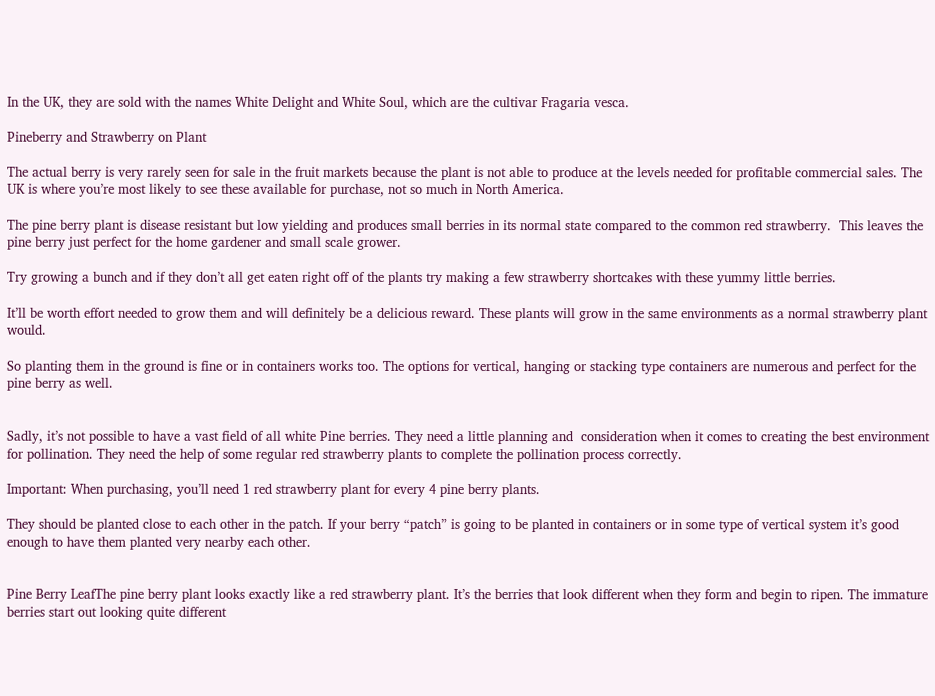In the UK, they are sold with the names White Delight and White Soul, which are the cultivar Fragaria vesca.

Pineberry and Strawberry on Plant

The actual berry is very rarely seen for sale in the fruit markets because the plant is not able to produce at the levels needed for profitable commercial sales. The UK is where you’re most likely to see these available for purchase, not so much in North America.

The pine berry plant is disease resistant but low yielding and produces small berries in its normal state compared to the common red strawberry.  This leaves the pine berry just perfect for the home gardener and small scale grower.

Try growing a bunch and if they don’t all get eaten right off of the plants try making a few strawberry shortcakes with these yummy little berries.

It’ll be worth effort needed to grow them and will definitely be a delicious reward. These plants will grow in the same environments as a normal strawberry plant would.

So planting them in the ground is fine or in containers works too. The options for vertical, hanging or stacking type containers are numerous and perfect for the pine berry as well.


Sadly, it’s not possible to have a vast field of all white Pine berries. They need a little planning and  consideration when it comes to creating the best environment for pollination. They need the help of some regular red strawberry plants to complete the pollination process correctly.

Important: When purchasing, you’ll need 1 red strawberry plant for every 4 pine berry plants.

They should be planted close to each other in the patch. If your berry “patch” is going to be planted in containers or in some type of vertical system it’s good enough to have them planted very nearby each other.


Pine Berry LeafThe pine berry plant looks exactly like a red strawberry plant. It’s the berries that look different when they form and begin to ripen. The immature berries start out looking quite different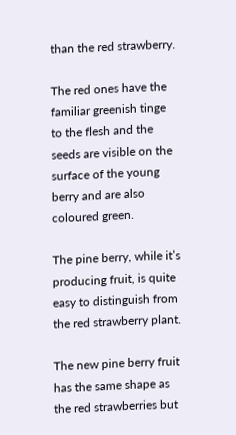than the red strawberry.

The red ones have the familiar greenish tinge to the flesh and the seeds are visible on the surface of the young berry and are also coloured green.

The pine berry, while it’s producing fruit, is quite easy to distinguish from the red strawberry plant.

The new pine berry fruit has the same shape as the red strawberries but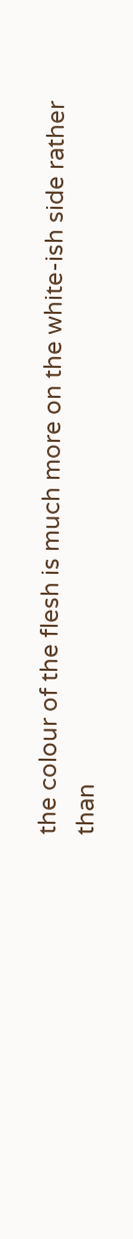the colour of the flesh is much more on the white-ish side rather than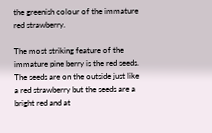the greenish colour of the immature red strawberry.

The most striking feature of the immature pine berry is the red seeds. The seeds are on the outside just like a red strawberry but the seeds are a bright red and at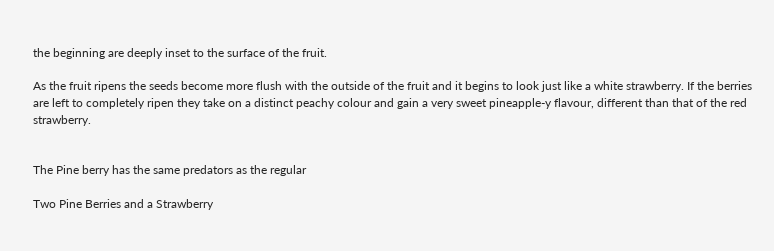the beginning are deeply inset to the surface of the fruit.

As the fruit ripens the seeds become more flush with the outside of the fruit and it begins to look just like a white strawberry. If the berries are left to completely ripen they take on a distinct peachy colour and gain a very sweet pineapple-y flavour, different than that of the red strawberry.


The Pine berry has the same predators as the regular

Two Pine Berries and a Strawberry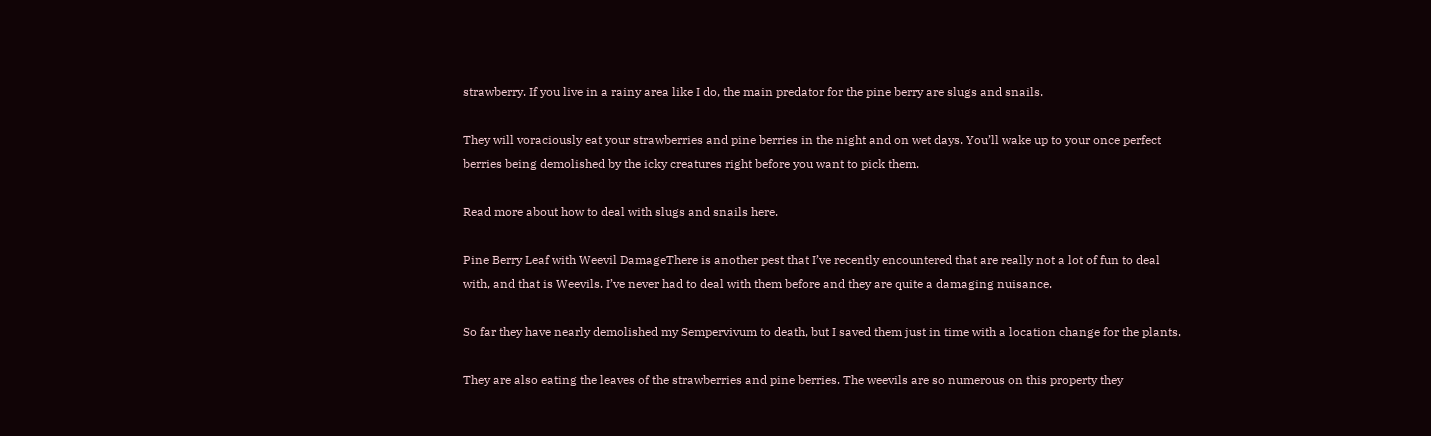strawberry. If you live in a rainy area like I do, the main predator for the pine berry are slugs and snails.

They will voraciously eat your strawberries and pine berries in the night and on wet days. You’ll wake up to your once perfect berries being demolished by the icky creatures right before you want to pick them.

Read more about how to deal with slugs and snails here.

Pine Berry Leaf with Weevil DamageThere is another pest that I’ve recently encountered that are really not a lot of fun to deal with, and that is Weevils. I’ve never had to deal with them before and they are quite a damaging nuisance.

So far they have nearly demolished my Sempervivum to death, but I saved them just in time with a location change for the plants.

They are also eating the leaves of the strawberries and pine berries. The weevils are so numerous on this property they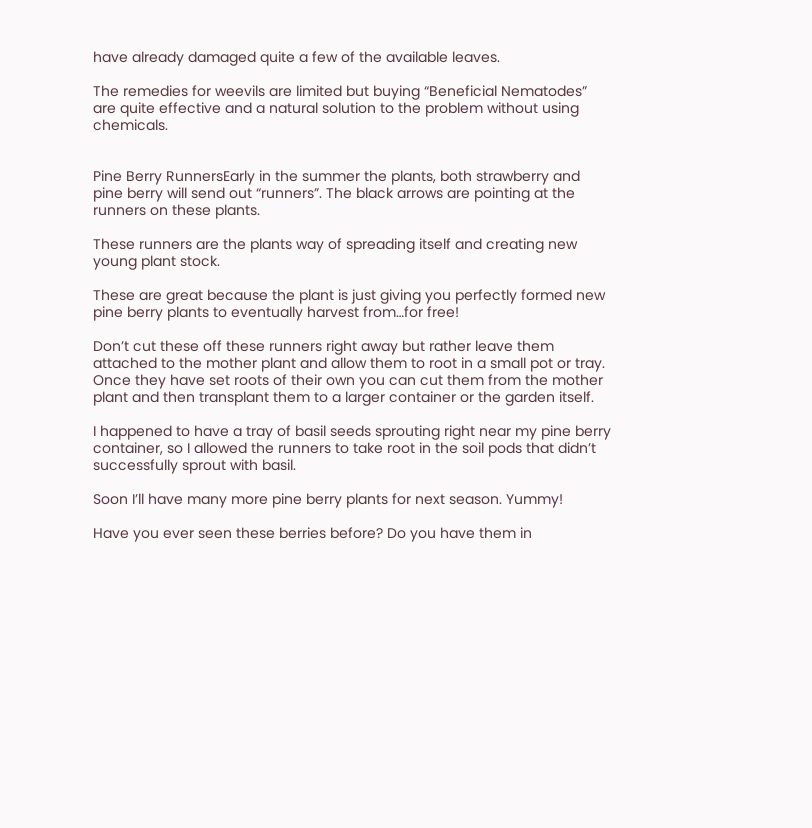have already damaged quite a few of the available leaves.

The remedies for weevils are limited but buying “Beneficial Nematodes” are quite effective and a natural solution to the problem without using chemicals.


Pine Berry RunnersEarly in the summer the plants, both strawberry and pine berry will send out “runners”. The black arrows are pointing at the runners on these plants.

These runners are the plants way of spreading itself and creating new young plant stock.

These are great because the plant is just giving you perfectly formed new pine berry plants to eventually harvest from…for free!

Don’t cut these off these runners right away but rather leave them attached to the mother plant and allow them to root in a small pot or tray. Once they have set roots of their own you can cut them from the mother plant and then transplant them to a larger container or the garden itself.

I happened to have a tray of basil seeds sprouting right near my pine berry container, so I allowed the runners to take root in the soil pods that didn’t successfully sprout with basil.

Soon I’ll have many more pine berry plants for next season. Yummy!

Have you ever seen these berries before? Do you have them in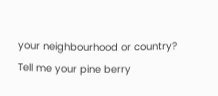your neighbourhood or country? Tell me your pine berry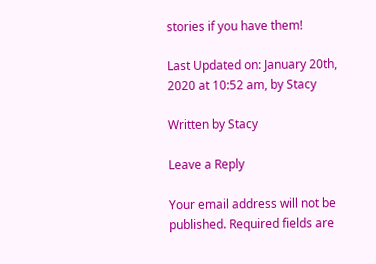stories if you have them!

Last Updated on: January 20th, 2020 at 10:52 am, by Stacy

Written by Stacy

Leave a Reply

Your email address will not be published. Required fields are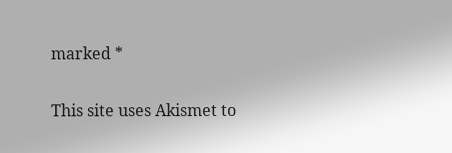marked *

This site uses Akismet to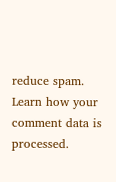reduce spam. Learn how your comment data is processed.